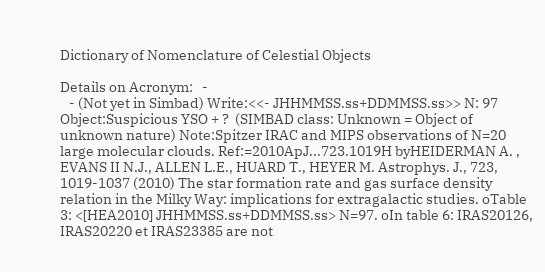Dictionary of Nomenclature of Celestial Objects

Details on Acronym:   -
   - (Not yet in Simbad) Write:<<- JHHMMSS.ss+DDMMSS.ss>> N: 97 Object:Suspicious YSO + ?  (SIMBAD class: Unknown = Object of unknown nature) Note:Spitzer IRAC and MIPS observations of N=20 large molecular clouds. Ref:=2010ApJ...723.1019H byHEIDERMAN A. , EVANS II N.J., ALLEN L.E., HUARD T., HEYER M. Astrophys. J., 723, 1019-1037 (2010) The star formation rate and gas surface density relation in the Milky Way: implications for extragalactic studies. oTable 3: <[HEA2010] JHHMMSS.ss+DDMMSS.ss> N=97. oIn table 6: IRAS20126, IRAS20220 et IRAS23385 are not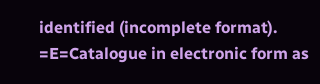identified (incomplete format). =E=Catalogue in electronic form as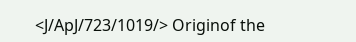<J/ApJ/723/1019/> Originof the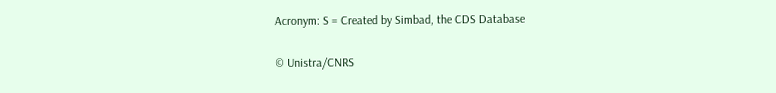Acronym: S = Created by Simbad, the CDS Database

© Unistra/CNRS